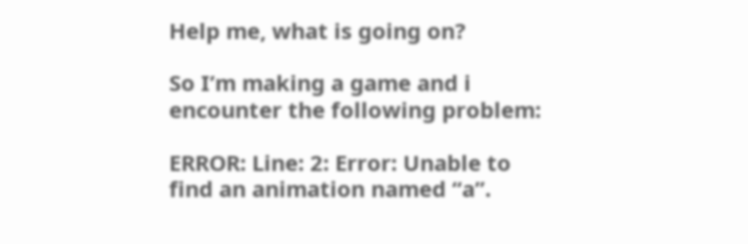Help me, what is going on?

So I’m making a game and i encounter the following problem:

ERROR: Line: 2: Error: Unable to find an animation named “a”.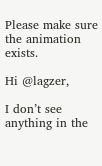Please make sure the animation exists.

Hi @lagzer,

I don’t see anything in the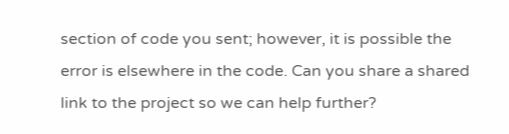section of code you sent; however, it is possible the error is elsewhere in the code. Can you share a shared link to the project so we can help further?